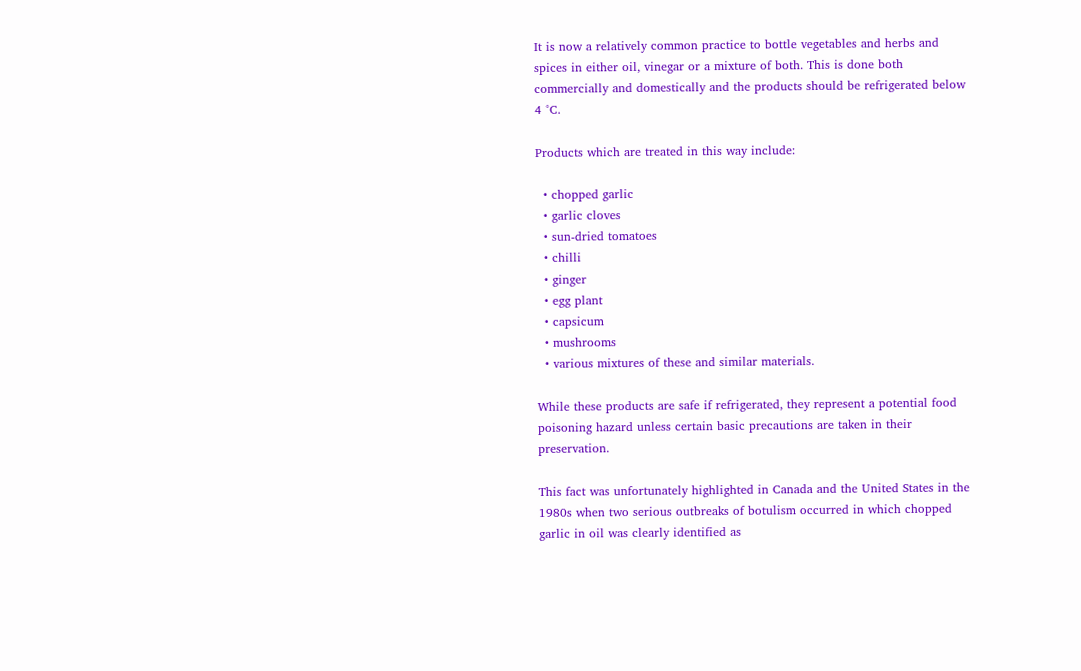It is now a relatively common practice to bottle vegetables and herbs and spices in either oil, vinegar or a mixture of both. This is done both commercially and domestically and the products should be refrigerated below 4 °C.

Products which are treated in this way include:

  • chopped garlic
  • garlic cloves
  • sun-dried tomatoes
  • chilli
  • ginger
  • egg plant
  • capsicum
  • mushrooms
  • various mixtures of these and similar materials.

While these products are safe if refrigerated, they represent a potential food poisoning hazard unless certain basic precautions are taken in their preservation.

This fact was unfortunately highlighted in Canada and the United States in the 1980s when two serious outbreaks of botulism occurred in which chopped garlic in oil was clearly identified as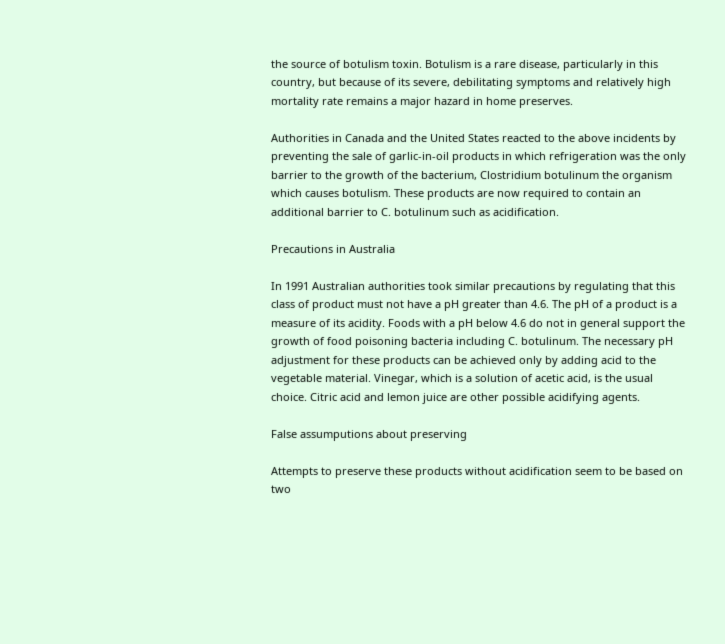the source of botulism toxin. Botulism is a rare disease, particularly in this country, but because of its severe, debilitating symptoms and relatively high mortality rate remains a major hazard in home preserves.

Authorities in Canada and the United States reacted to the above incidents by preventing the sale of garlic-in-oil products in which refrigeration was the only barrier to the growth of the bacterium, Clostridium botulinum the organism which causes botulism. These products are now required to contain an additional barrier to C. botulinum such as acidification.

Precautions in Australia

In 1991 Australian authorities took similar precautions by regulating that this class of product must not have a pH greater than 4.6. The pH of a product is a measure of its acidity. Foods with a pH below 4.6 do not in general support the growth of food poisoning bacteria including C. botulinum. The necessary pH adjustment for these products can be achieved only by adding acid to the vegetable material. Vinegar, which is a solution of acetic acid, is the usual choice. Citric acid and lemon juice are other possible acidifying agents.

False assumputions about preserving

Attempts to preserve these products without acidification seem to be based on two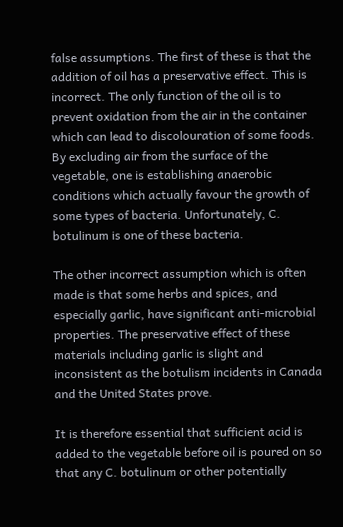false assumptions. The first of these is that the addition of oil has a preservative effect. This is incorrect. The only function of the oil is to prevent oxidation from the air in the container which can lead to discolouration of some foods. By excluding air from the surface of the vegetable, one is establishing anaerobic conditions which actually favour the growth of some types of bacteria. Unfortunately, C. botulinum is one of these bacteria.

The other incorrect assumption which is often made is that some herbs and spices, and especially garlic, have significant anti-microbial properties. The preservative effect of these materials including garlic is slight and inconsistent as the botulism incidents in Canada and the United States prove.

It is therefore essential that sufficient acid is added to the vegetable before oil is poured on so that any C. botulinum or other potentially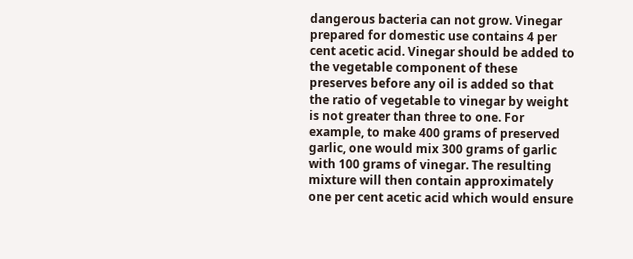dangerous bacteria can not grow. Vinegar prepared for domestic use contains 4 per cent acetic acid. Vinegar should be added to the vegetable component of these preserves before any oil is added so that the ratio of vegetable to vinegar by weight is not greater than three to one. For example, to make 400 grams of preserved garlic, one would mix 300 grams of garlic with 100 grams of vinegar. The resulting mixture will then contain approximately one per cent acetic acid which would ensure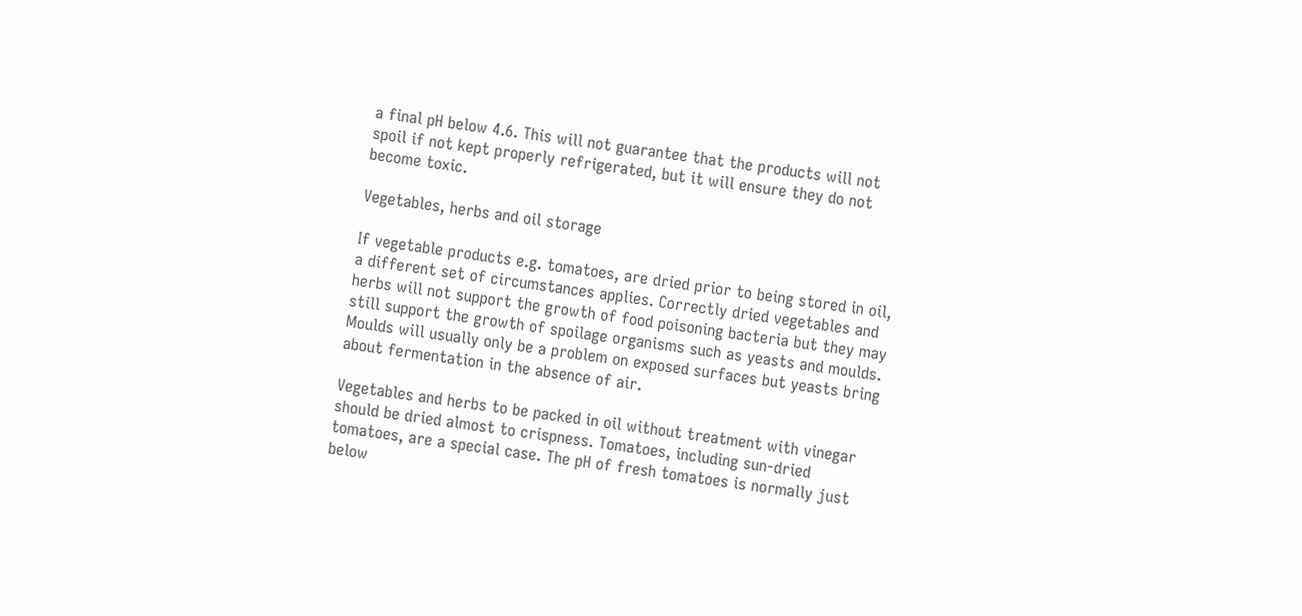a final pH below 4.6. This will not guarantee that the products will not spoil if not kept properly refrigerated, but it will ensure they do not become toxic.

Vegetables, herbs and oil storage

If vegetable products e.g. tomatoes, are dried prior to being stored in oil, a different set of circumstances applies. Correctly dried vegetables and herbs will not support the growth of food poisoning bacteria but they may still support the growth of spoilage organisms such as yeasts and moulds. Moulds will usually only be a problem on exposed surfaces but yeasts bring about fermentation in the absence of air.

Vegetables and herbs to be packed in oil without treatment with vinegar should be dried almost to crispness. Tomatoes, including sun-dried tomatoes, are a special case. The pH of fresh tomatoes is normally just below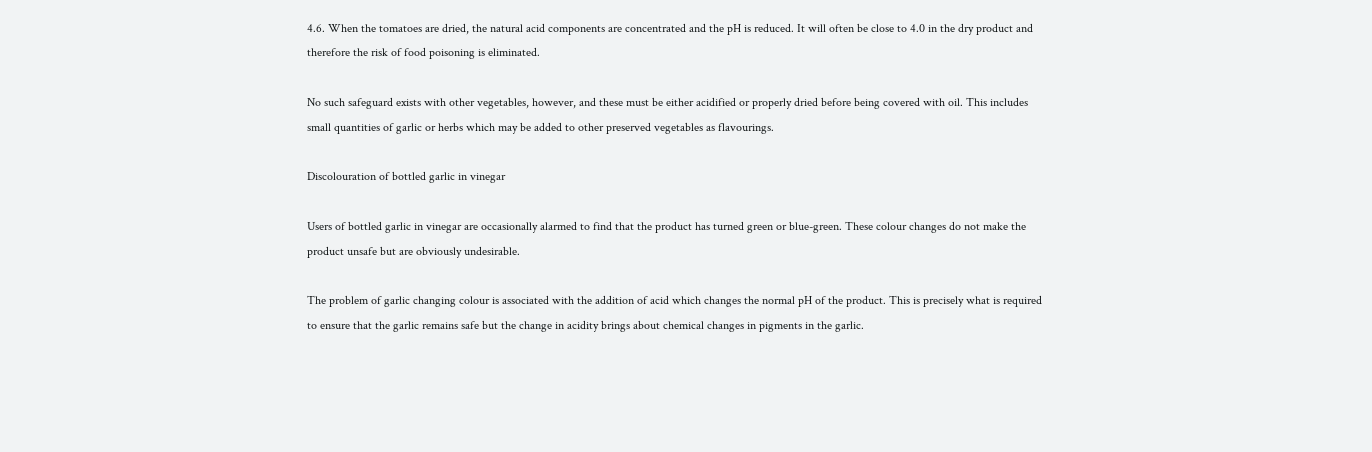4.6. When the tomatoes are dried, the natural acid components are concentrated and the pH is reduced. It will often be close to 4.0 in the dry product and therefore the risk of food poisoning is eliminated.

No such safeguard exists with other vegetables, however, and these must be either acidified or properly dried before being covered with oil. This includes small quantities of garlic or herbs which may be added to other preserved vegetables as flavourings.

Discolouration of bottled garlic in vinegar

Users of bottled garlic in vinegar are occasionally alarmed to find that the product has turned green or blue-green. These colour changes do not make the product unsafe but are obviously undesirable.

The problem of garlic changing colour is associated with the addition of acid which changes the normal pH of the product. This is precisely what is required to ensure that the garlic remains safe but the change in acidity brings about chemical changes in pigments in the garlic.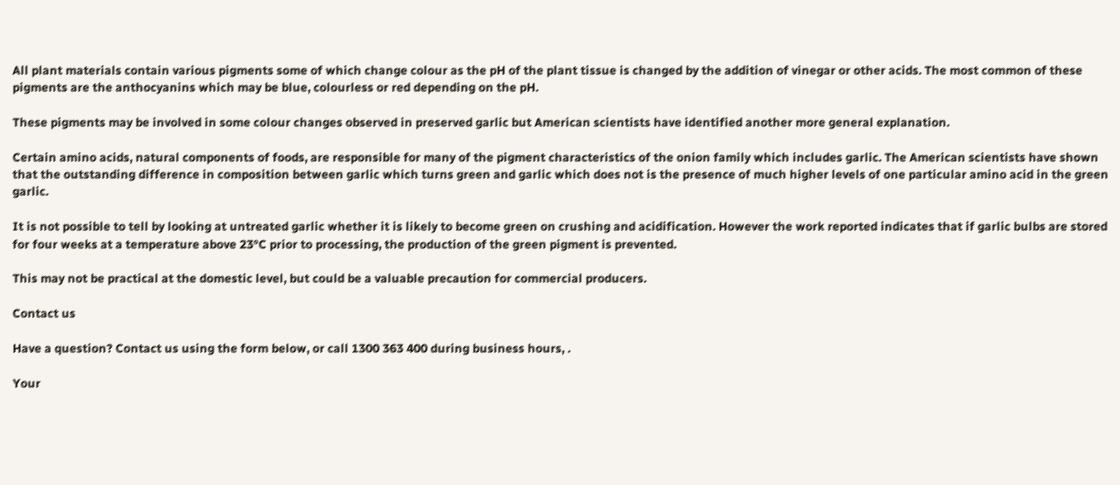All plant materials contain various pigments some of which change colour as the pH of the plant tissue is changed by the addition of vinegar or other acids. The most common of these pigments are the anthocyanins which may be blue, colourless or red depending on the pH.

These pigments may be involved in some colour changes observed in preserved garlic but American scientists have identified another more general explanation.

Certain amino acids, natural components of foods, are responsible for many of the pigment characteristics of the onion family which includes garlic. The American scientists have shown that the outstanding difference in composition between garlic which turns green and garlic which does not is the presence of much higher levels of one particular amino acid in the green garlic.

It is not possible to tell by looking at untreated garlic whether it is likely to become green on crushing and acidification. However the work reported indicates that if garlic bulbs are stored for four weeks at a temperature above 23°C prior to processing, the production of the green pigment is prevented.

This may not be practical at the domestic level, but could be a valuable precaution for commercial producers.

Contact us

Have a question? Contact us using the form below, or call 1300 363 400 during business hours, .

Your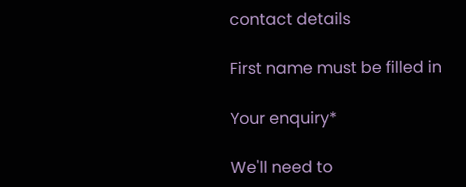contact details

First name must be filled in

Your enquiry*

We'll need to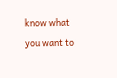know what you want to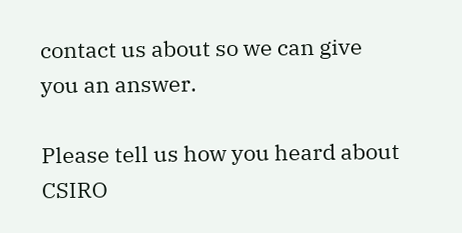contact us about so we can give you an answer.

Please tell us how you heard about CSIRO